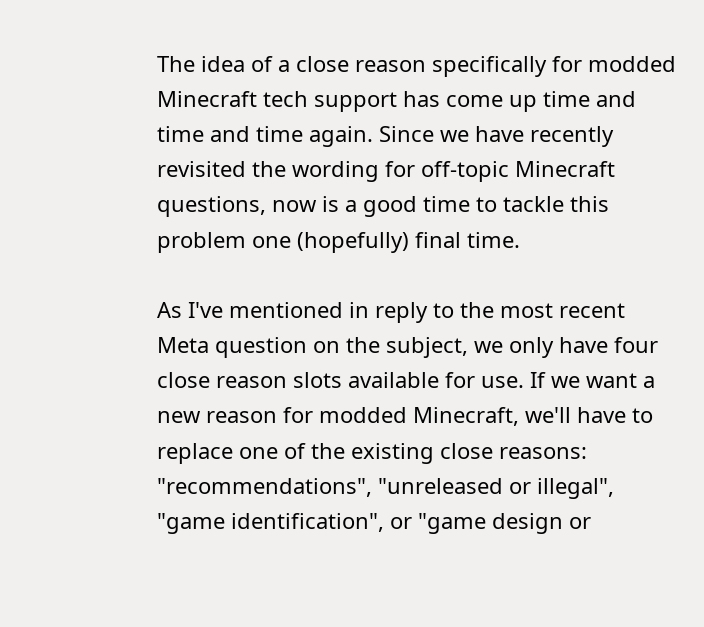The idea of a close reason specifically for modded Minecraft tech support has come up time and time and time again. Since we have recently revisited the wording for off-topic Minecraft questions, now is a good time to tackle this problem one (hopefully) final time.

As I've mentioned in reply to the most recent Meta question on the subject, we only have four close reason slots available for use. If we want a new reason for modded Minecraft, we'll have to replace one of the existing close reasons: "recommendations", "unreleased or illegal", "game identification", or "game design or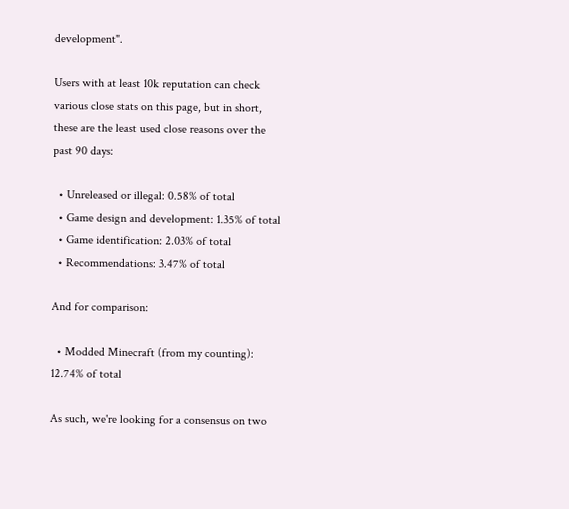development".

Users with at least 10k reputation can check various close stats on this page, but in short, these are the least used close reasons over the past 90 days:

  • Unreleased or illegal: 0.58% of total
  • Game design and development: 1.35% of total
  • Game identification: 2.03% of total
  • Recommendations: 3.47% of total

And for comparison:

  • Modded Minecraft (from my counting): 12.74% of total

As such, we're looking for a consensus on two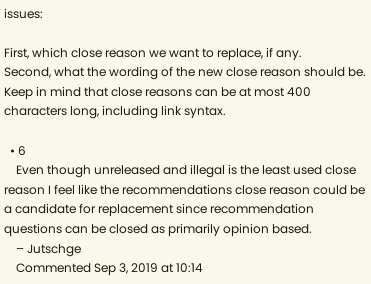issues:

First, which close reason we want to replace, if any.
Second, what the wording of the new close reason should be. Keep in mind that close reasons can be at most 400 characters long, including link syntax.

  • 6
    Even though unreleased and illegal is the least used close reason I feel like the recommendations close reason could be a candidate for replacement since recommendation questions can be closed as primarily opinion based.
    – Jutschge
    Commented Sep 3, 2019 at 10:14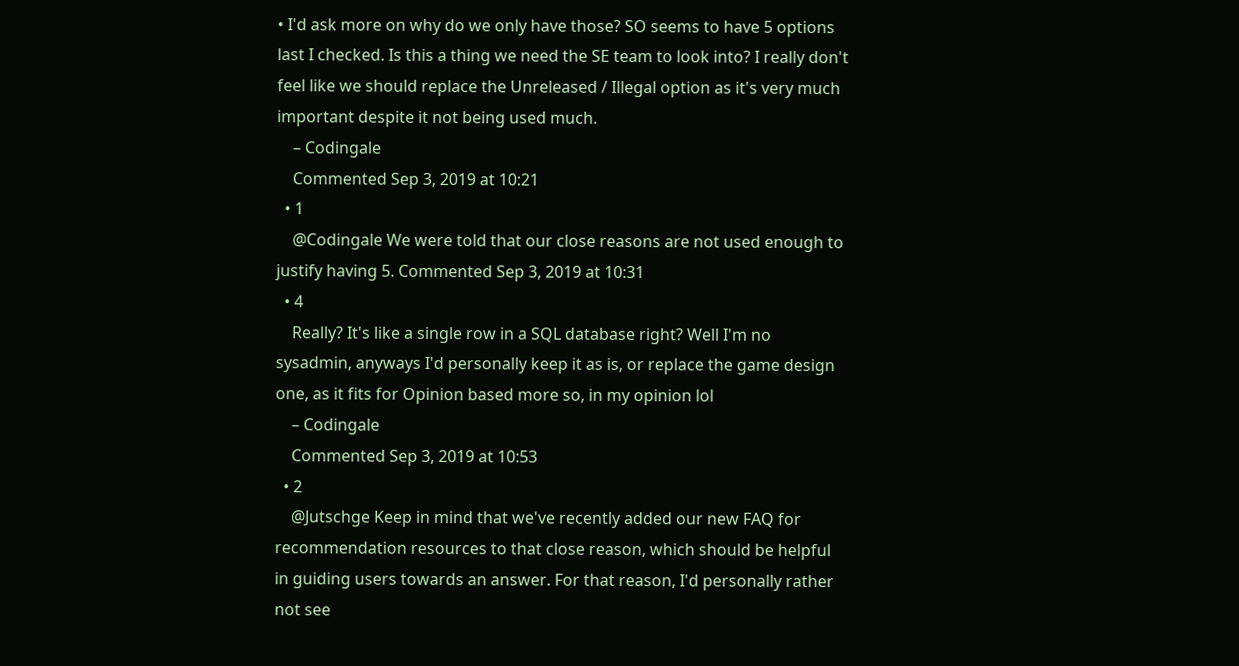• I'd ask more on why do we only have those? SO seems to have 5 options last I checked. Is this a thing we need the SE team to look into? I really don't feel like we should replace the Unreleased / Illegal option as it's very much important despite it not being used much.
    – Codingale
    Commented Sep 3, 2019 at 10:21
  • 1
    @Codingale We were told that our close reasons are not used enough to justify having 5. Commented Sep 3, 2019 at 10:31
  • 4
    Really? It's like a single row in a SQL database right? Well I'm no sysadmin, anyways I'd personally keep it as is, or replace the game design one, as it fits for Opinion based more so, in my opinion lol
    – Codingale
    Commented Sep 3, 2019 at 10:53
  • 2
    @Jutschge Keep in mind that we've recently added our new FAQ for recommendation resources to that close reason, which should be helpful in guiding users towards an answer. For that reason, I'd personally rather not see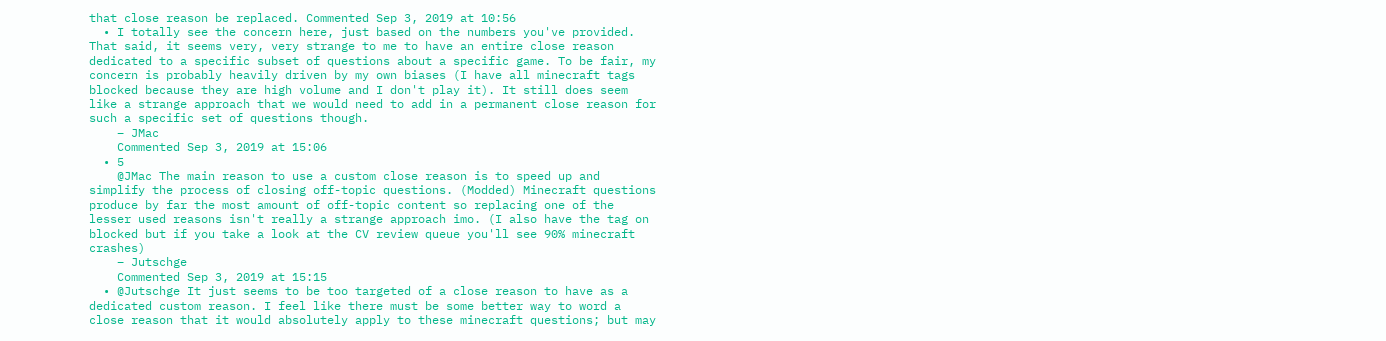that close reason be replaced. Commented Sep 3, 2019 at 10:56
  • I totally see the concern here, just based on the numbers you've provided. That said, it seems very, very strange to me to have an entire close reason dedicated to a specific subset of questions about a specific game. To be fair, my concern is probably heavily driven by my own biases (I have all minecraft tags blocked because they are high volume and I don't play it). It still does seem like a strange approach that we would need to add in a permanent close reason for such a specific set of questions though.
    – JMac
    Commented Sep 3, 2019 at 15:06
  • 5
    @JMac The main reason to use a custom close reason is to speed up and simplify the process of closing off-topic questions. (Modded) Minecraft questions produce by far the most amount of off-topic content so replacing one of the lesser used reasons isn't really a strange approach imo. (I also have the tag on blocked but if you take a look at the CV review queue you'll see 90% minecraft crashes)
    – Jutschge
    Commented Sep 3, 2019 at 15:15
  • @Jutschge It just seems to be too targeted of a close reason to have as a dedicated custom reason. I feel like there must be some better way to word a close reason that it would absolutely apply to these minecraft questions; but may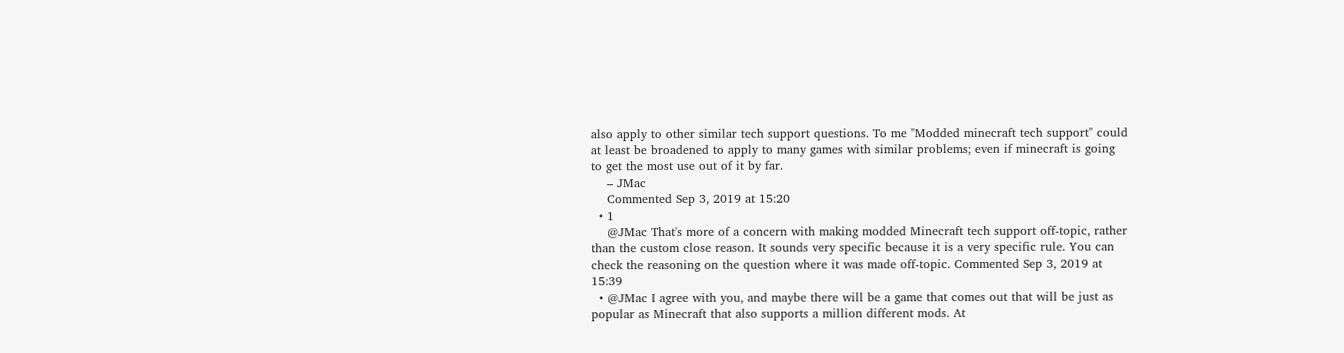also apply to other similar tech support questions. To me "Modded minecraft tech support" could at least be broadened to apply to many games with similar problems; even if minecraft is going to get the most use out of it by far.
    – JMac
    Commented Sep 3, 2019 at 15:20
  • 1
    @JMac That's more of a concern with making modded Minecraft tech support off-topic, rather than the custom close reason. It sounds very specific because it is a very specific rule. You can check the reasoning on the question where it was made off-topic. Commented Sep 3, 2019 at 15:39
  • @JMac I agree with you, and maybe there will be a game that comes out that will be just as popular as Minecraft that also supports a million different mods. At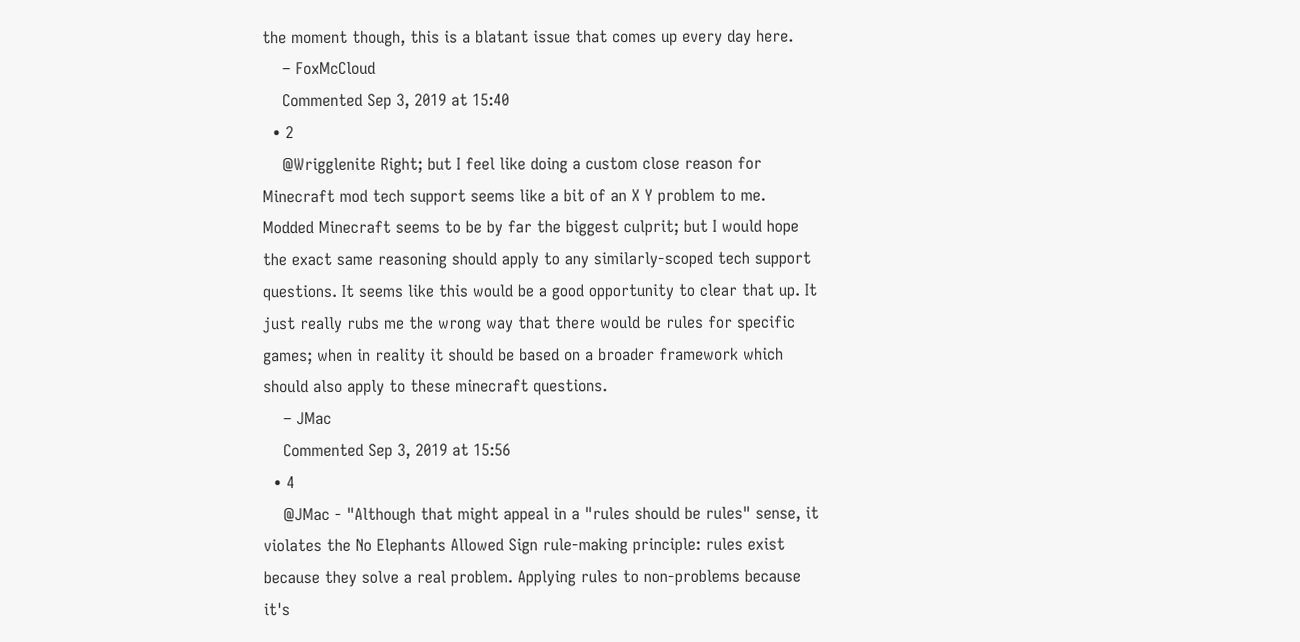the moment though, this is a blatant issue that comes up every day here.
    – FoxMcCloud
    Commented Sep 3, 2019 at 15:40
  • 2
    @Wrigglenite Right; but I feel like doing a custom close reason for Minecraft mod tech support seems like a bit of an X Y problem to me. Modded Minecraft seems to be by far the biggest culprit; but I would hope the exact same reasoning should apply to any similarly-scoped tech support questions. It seems like this would be a good opportunity to clear that up. It just really rubs me the wrong way that there would be rules for specific games; when in reality it should be based on a broader framework which should also apply to these minecraft questions.
    – JMac
    Commented Sep 3, 2019 at 15:56
  • 4
    @JMac - "Although that might appeal in a "rules should be rules" sense, it violates the No Elephants Allowed Sign rule-making principle: rules exist because they solve a real problem. Applying rules to non-problems because it's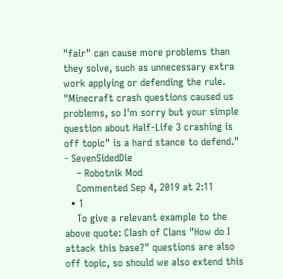"fair" can cause more problems than they solve, such as unnecessary extra work applying or defending the rule. "Minecraft crash questions caused us problems, so I'm sorry but your simple question about Half-Life 3 crashing is off topic" is a hard stance to defend." - SevenSidedDie
    – Robotnik Mod
    Commented Sep 4, 2019 at 2:11
  • 1
    To give a relevant example to the above quote: Clash of Clans "How do I attack this base?" questions are also off topic, so should we also extend this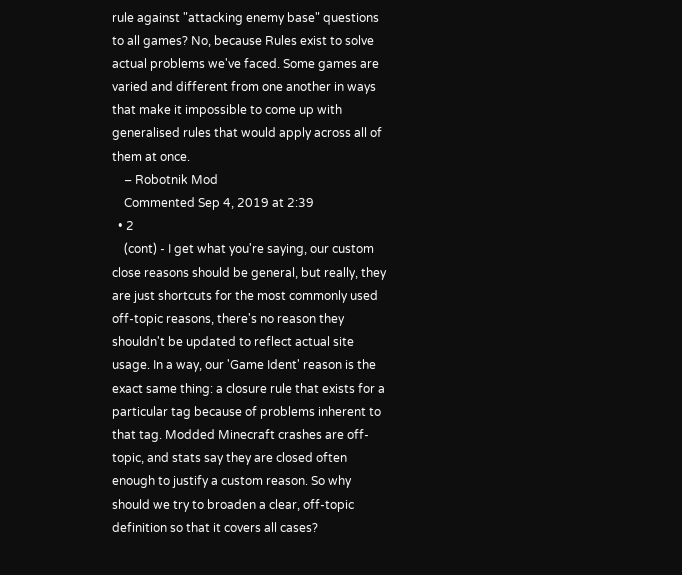rule against "attacking enemy base" questions to all games? No, because Rules exist to solve actual problems we've faced. Some games are varied and different from one another in ways that make it impossible to come up with generalised rules that would apply across all of them at once.
    – Robotnik Mod
    Commented Sep 4, 2019 at 2:39
  • 2
    (cont) - I get what you're saying, our custom close reasons should be general, but really, they are just shortcuts for the most commonly used off-topic reasons, there's no reason they shouldn't be updated to reflect actual site usage. In a way, our 'Game Ident' reason is the exact same thing: a closure rule that exists for a particular tag because of problems inherent to that tag. Modded Minecraft crashes are off-topic, and stats say they are closed often enough to justify a custom reason. So why should we try to broaden a clear, off-topic definition so that it covers all cases?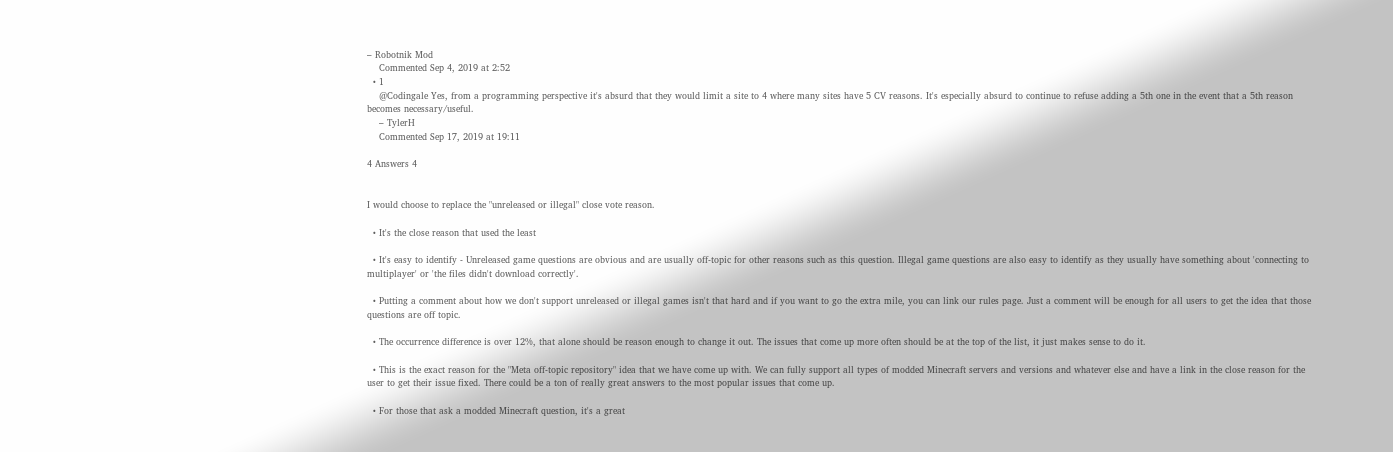– Robotnik Mod
    Commented Sep 4, 2019 at 2:52
  • 1
    @Codingale Yes, from a programming perspective it's absurd that they would limit a site to 4 where many sites have 5 CV reasons. It's especially absurd to continue to refuse adding a 5th one in the event that a 5th reason becomes necessary/useful.
    – TylerH
    Commented Sep 17, 2019 at 19:11

4 Answers 4


I would choose to replace the "unreleased or illegal" close vote reason.

  • It's the close reason that used the least

  • It's easy to identify - Unreleased game questions are obvious and are usually off-topic for other reasons such as this question. Illegal game questions are also easy to identify as they usually have something about 'connecting to multiplayer' or 'the files didn't download correctly'.

  • Putting a comment about how we don't support unreleased or illegal games isn't that hard and if you want to go the extra mile, you can link our rules page. Just a comment will be enough for all users to get the idea that those questions are off topic.

  • The occurrence difference is over 12%, that alone should be reason enough to change it out. The issues that come up more often should be at the top of the list, it just makes sense to do it.

  • This is the exact reason for the "Meta off-topic repository" idea that we have come up with. We can fully support all types of modded Minecraft servers and versions and whatever else and have a link in the close reason for the user to get their issue fixed. There could be a ton of really great answers to the most popular issues that come up.

  • For those that ask a modded Minecraft question, it's a great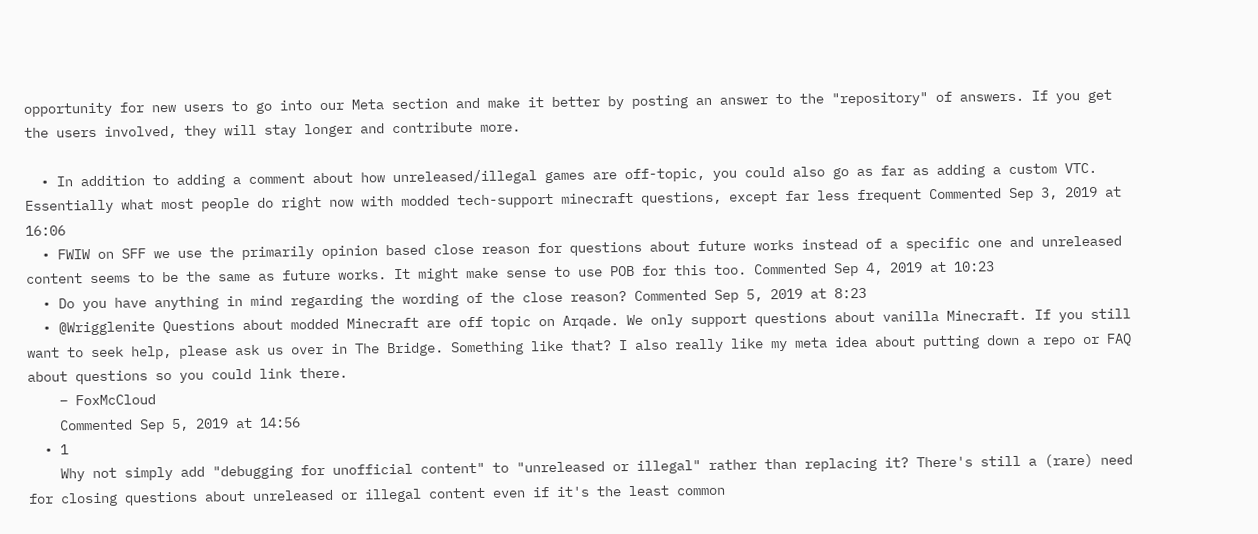opportunity for new users to go into our Meta section and make it better by posting an answer to the "repository" of answers. If you get the users involved, they will stay longer and contribute more.

  • In addition to adding a comment about how unreleased/illegal games are off-topic, you could also go as far as adding a custom VTC. Essentially what most people do right now with modded tech-support minecraft questions, except far less frequent Commented Sep 3, 2019 at 16:06
  • FWIW on SFF we use the primarily opinion based close reason for questions about future works instead of a specific one and unreleased content seems to be the same as future works. It might make sense to use POB for this too. Commented Sep 4, 2019 at 10:23
  • Do you have anything in mind regarding the wording of the close reason? Commented Sep 5, 2019 at 8:23
  • @Wrigglenite Questions about modded Minecraft are off topic on Arqade. We only support questions about vanilla Minecraft. If you still want to seek help, please ask us over in The Bridge. Something like that? I also really like my meta idea about putting down a repo or FAQ about questions so you could link there.
    – FoxMcCloud
    Commented Sep 5, 2019 at 14:56
  • 1
    Why not simply add "debugging for unofficial content" to "unreleased or illegal" rather than replacing it? There's still a (rare) need for closing questions about unreleased or illegal content even if it's the least common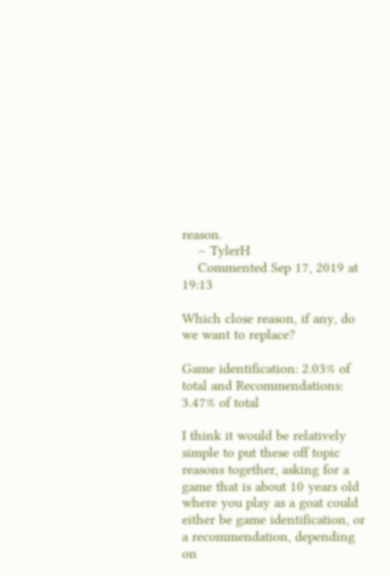reason.
    – TylerH
    Commented Sep 17, 2019 at 19:13

Which close reason, if any, do we want to replace?

Game identification: 2.03% of total and Recommendations: 3.47% of total

I think it would be relatively simple to put these off topic reasons together, asking for a game that is about 10 years old where you play as a goat could either be game identification, or a recommendation, depending on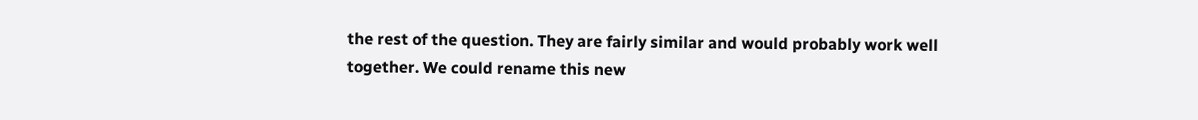the rest of the question. They are fairly similar and would probably work well together. We could rename this new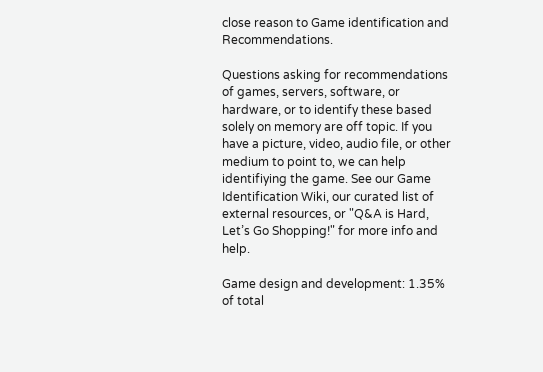close reason to Game identification and Recommendations.

Questions asking for recommendations of games, servers, software, or hardware, or to identify these based solely on memory are off topic. If you have a picture, video, audio file, or other medium to point to, we can help identifiying the game. See our Game Identification Wiki, our curated list of external resources, or "Q&A is Hard, Let’s Go Shopping!" for more info and help.

Game design and development: 1.35% of total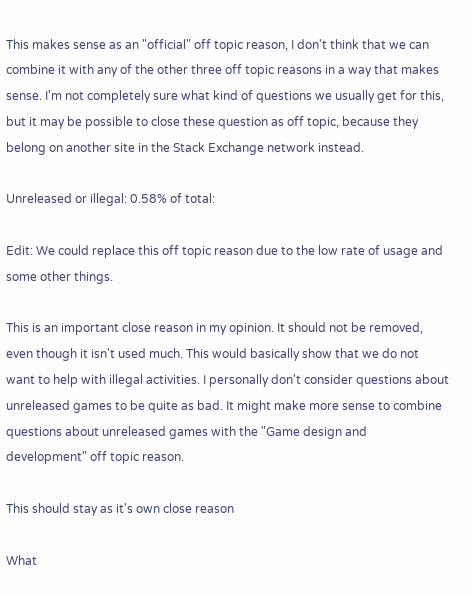This makes sense as an "official" off topic reason, I don't think that we can combine it with any of the other three off topic reasons in a way that makes sense. I'm not completely sure what kind of questions we usually get for this, but it may be possible to close these question as off topic, because they belong on another site in the Stack Exchange network instead.

Unreleased or illegal: 0.58% of total:

Edit: We could replace this off topic reason due to the low rate of usage and some other things.

This is an important close reason in my opinion. It should not be removed, even though it isn't used much. This would basically show that we do not want to help with illegal activities. I personally don't consider questions about unreleased games to be quite as bad. It might make more sense to combine questions about unreleased games with the "Game design and development" off topic reason.

This should stay as it's own close reason

What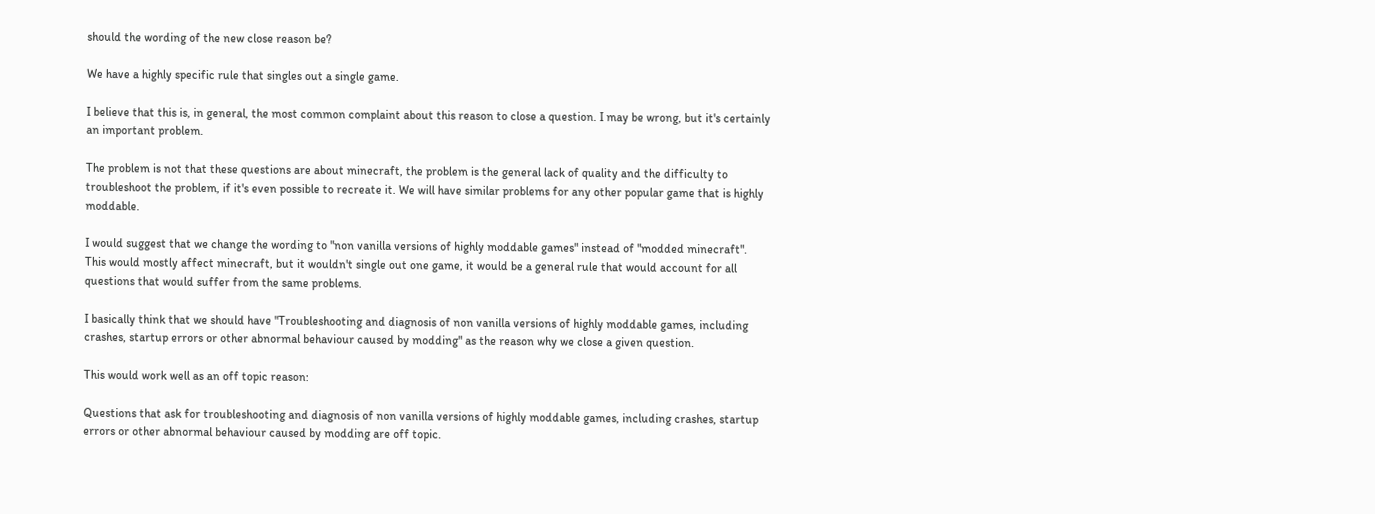should the wording of the new close reason be?

We have a highly specific rule that singles out a single game.

I believe that this is, in general, the most common complaint about this reason to close a question. I may be wrong, but it's certainly an important problem.

The problem is not that these questions are about minecraft, the problem is the general lack of quality and the difficulty to troubleshoot the problem, if it's even possible to recreate it. We will have similar problems for any other popular game that is highly moddable.

I would suggest that we change the wording to "non vanilla versions of highly moddable games" instead of "modded minecraft". This would mostly affect minecraft, but it wouldn't single out one game, it would be a general rule that would account for all questions that would suffer from the same problems.

I basically think that we should have "Troubleshooting and diagnosis of non vanilla versions of highly moddable games, including crashes, startup errors or other abnormal behaviour caused by modding" as the reason why we close a given question.

This would work well as an off topic reason:

Questions that ask for troubleshooting and diagnosis of non vanilla versions of highly moddable games, including crashes, startup errors or other abnormal behaviour caused by modding are off topic.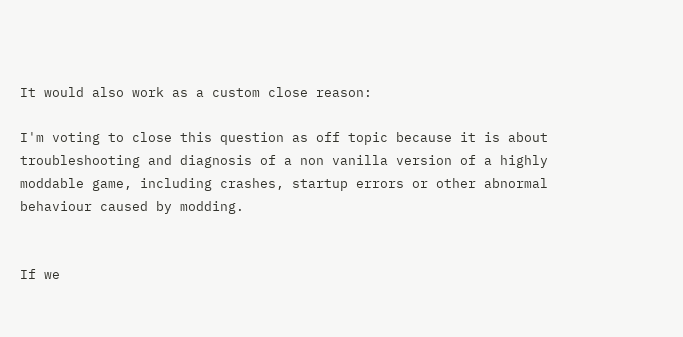It would also work as a custom close reason:

I'm voting to close this question as off topic because it is about troubleshooting and diagnosis of a non vanilla version of a highly moddable game, including crashes, startup errors or other abnormal behaviour caused by modding.


If we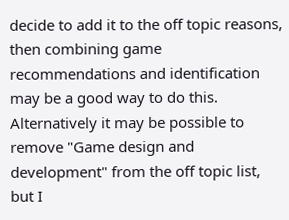decide to add it to the off topic reasons, then combining game recommendations and identification may be a good way to do this. Alternatively it may be possible to remove "Game design and development" from the off topic list, but I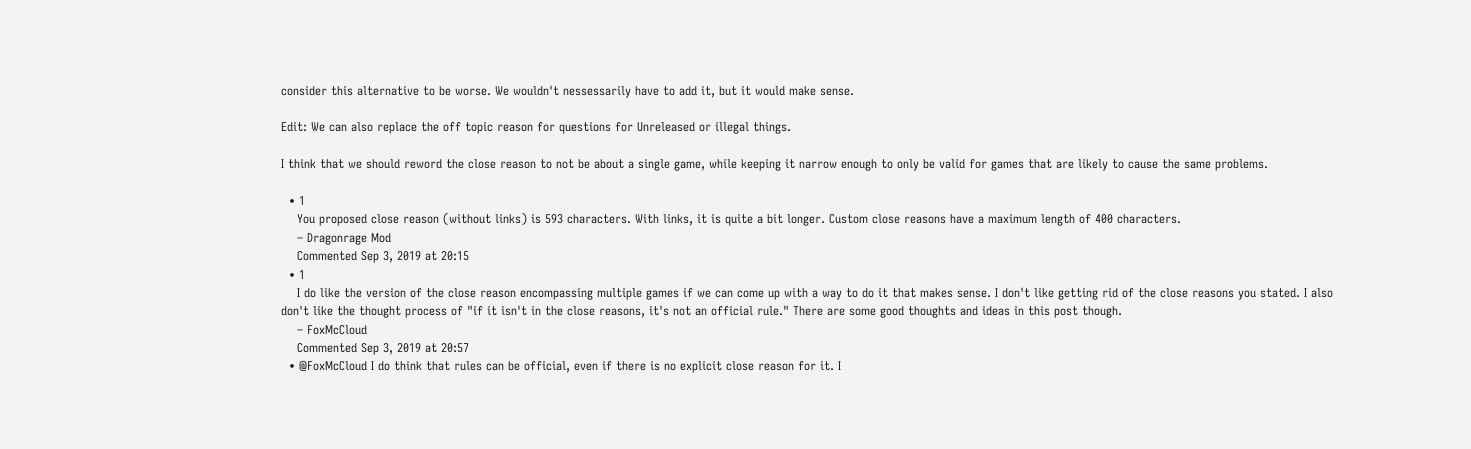consider this alternative to be worse. We wouldn't nessessarily have to add it, but it would make sense.

Edit: We can also replace the off topic reason for questions for Unreleased or illegal things.

I think that we should reword the close reason to not be about a single game, while keeping it narrow enough to only be valid for games that are likely to cause the same problems.

  • 1
    You proposed close reason (without links) is 593 characters. With links, it is quite a bit longer. Custom close reasons have a maximum length of 400 characters.
    – Dragonrage Mod
    Commented Sep 3, 2019 at 20:15
  • 1
    I do like the version of the close reason encompassing multiple games if we can come up with a way to do it that makes sense. I don't like getting rid of the close reasons you stated. I also don't like the thought process of "if it isn't in the close reasons, it's not an official rule." There are some good thoughts and ideas in this post though.
    – FoxMcCloud
    Commented Sep 3, 2019 at 20:57
  • @FoxMcCloud I do think that rules can be official, even if there is no explicit close reason for it. I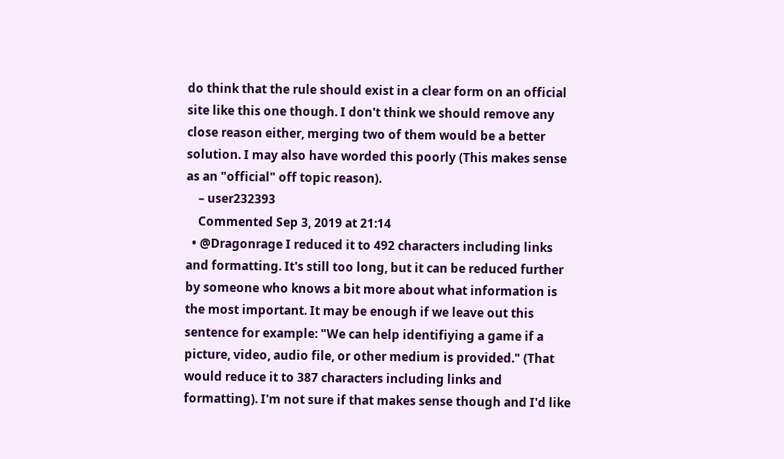do think that the rule should exist in a clear form on an official site like this one though. I don't think we should remove any close reason either, merging two of them would be a better solution. I may also have worded this poorly (This makes sense as an "official" off topic reason).
    – user232393
    Commented Sep 3, 2019 at 21:14
  • @Dragonrage I reduced it to 492 characters including links and formatting. It's still too long, but it can be reduced further by someone who knows a bit more about what information is the most important. It may be enough if we leave out this sentence for example: "We can help identifiying a game if a picture, video, audio file, or other medium is provided." (That would reduce it to 387 characters including links and formatting). I'm not sure if that makes sense though and I'd like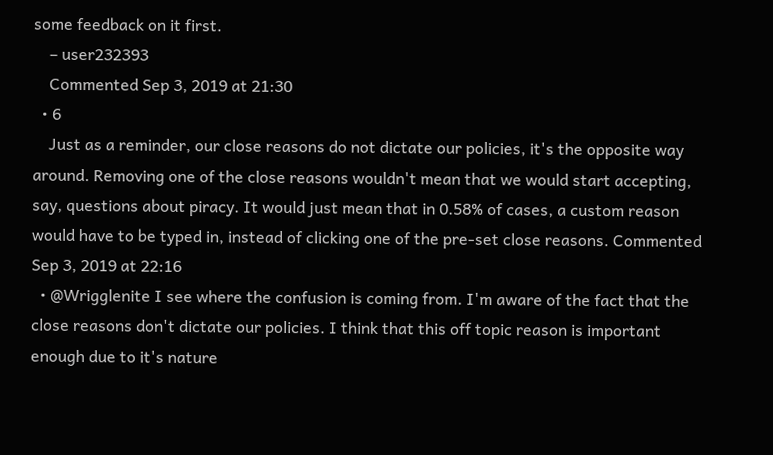some feedback on it first.
    – user232393
    Commented Sep 3, 2019 at 21:30
  • 6
    Just as a reminder, our close reasons do not dictate our policies, it's the opposite way around. Removing one of the close reasons wouldn't mean that we would start accepting, say, questions about piracy. It would just mean that in 0.58% of cases, a custom reason would have to be typed in, instead of clicking one of the pre-set close reasons. Commented Sep 3, 2019 at 22:16
  • @Wrigglenite I see where the confusion is coming from. I'm aware of the fact that the close reasons don't dictate our policies. I think that this off topic reason is important enough due to it's nature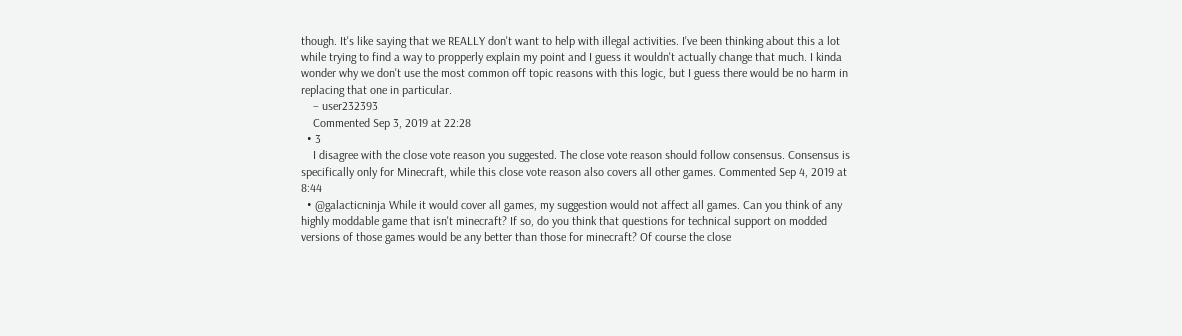though. It's like saying that we REALLY don't want to help with illegal activities. I've been thinking about this a lot while trying to find a way to propperly explain my point and I guess it wouldn't actually change that much. I kinda wonder why we don't use the most common off topic reasons with this logic, but I guess there would be no harm in replacing that one in particular.
    – user232393
    Commented Sep 3, 2019 at 22:28
  • 3
    I disagree with the close vote reason you suggested. The close vote reason should follow consensus. Consensus is specifically only for Minecraft, while this close vote reason also covers all other games. Commented Sep 4, 2019 at 8:44
  • @galacticninja While it would cover all games, my suggestion would not affect all games. Can you think of any highly moddable game that isn't minecraft? If so, do you think that questions for technical support on modded versions of those games would be any better than those for minecraft? Of course the close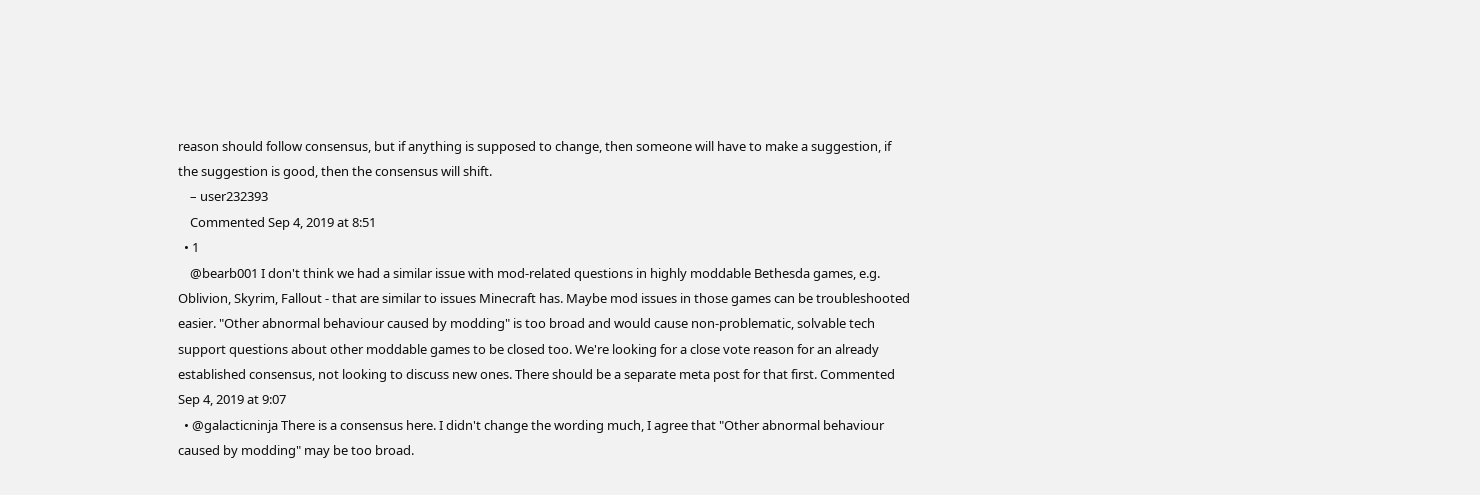reason should follow consensus, but if anything is supposed to change, then someone will have to make a suggestion, if the suggestion is good, then the consensus will shift.
    – user232393
    Commented Sep 4, 2019 at 8:51
  • 1
    @bearb001 I don't think we had a similar issue with mod-related questions in highly moddable Bethesda games, e.g. Oblivion, Skyrim, Fallout - that are similar to issues Minecraft has. Maybe mod issues in those games can be troubleshooted easier. "Other abnormal behaviour caused by modding" is too broad and would cause non-problematic, solvable tech support questions about other moddable games to be closed too. We're looking for a close vote reason for an already established consensus, not looking to discuss new ones. There should be a separate meta post for that first. Commented Sep 4, 2019 at 9:07
  • @galacticninja There is a consensus here. I didn't change the wording much, I agree that "Other abnormal behaviour caused by modding" may be too broad.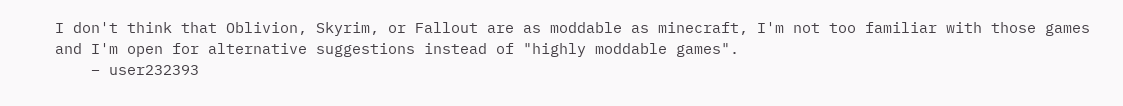I don't think that Oblivion, Skyrim, or Fallout are as moddable as minecraft, I'm not too familiar with those games and I'm open for alternative suggestions instead of "highly moddable games".
    – user232393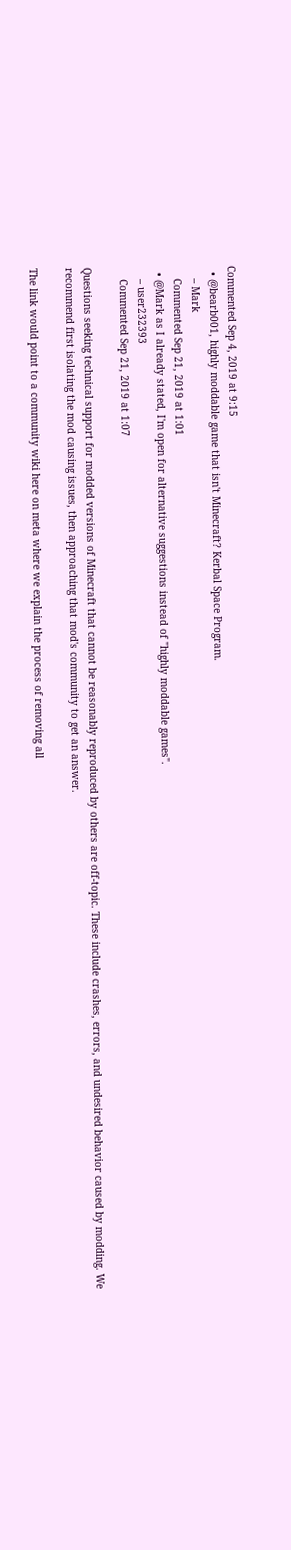Commented Sep 4, 2019 at 9:15
  • @bearb001, highly moddable game that isn't Minecraft? Kerbal Space Program.
    – Mark
    Commented Sep 21, 2019 at 1:01
  • @Mark as I already stated, I'm open for alternative suggestions instead of "highly moddable games".
    – user232393
    Commented Sep 21, 2019 at 1:07

Questions seeking technical support for modded versions of Minecraft that cannot be reasonably reproduced by others are off-topic. These include crashes, errors, and undesired behavior caused by modding. We recommend first isolating the mod causing issues, then approaching that mod's community to get an answer.

The link would point to a community wiki here on meta where we explain the process of removing all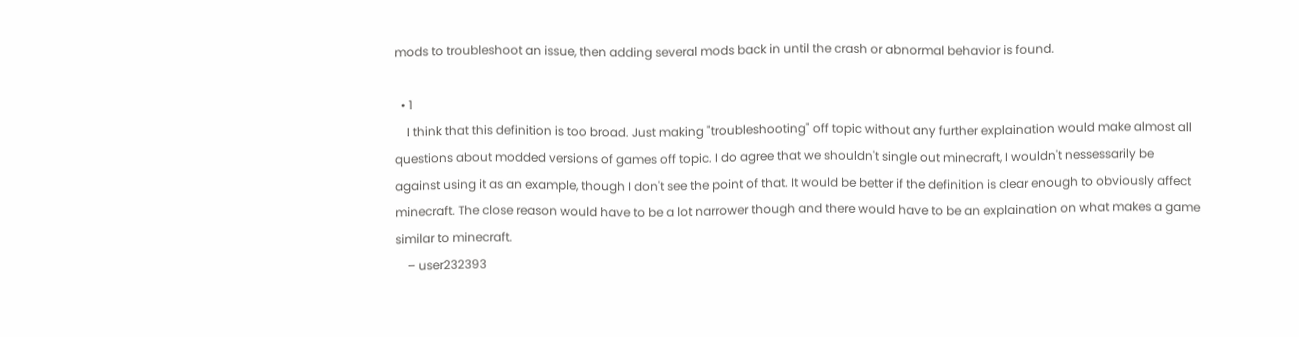mods to troubleshoot an issue, then adding several mods back in until the crash or abnormal behavior is found.

  • 1
    I think that this definition is too broad. Just making "troubleshooting" off topic without any further explaination would make almost all questions about modded versions of games off topic. I do agree that we shouldn't single out minecraft, I wouldn't nessessarily be against using it as an example, though I don't see the point of that. It would be better if the definition is clear enough to obviously affect minecraft. The close reason would have to be a lot narrower though and there would have to be an explaination on what makes a game similar to minecraft.
    – user232393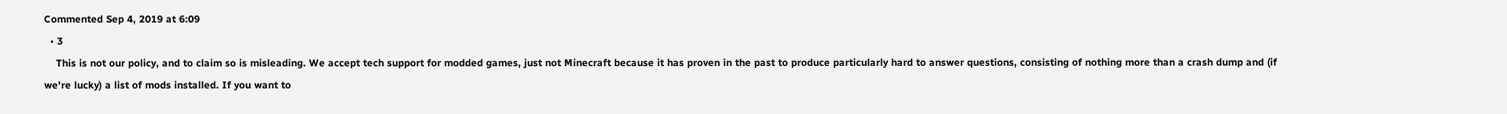Commented Sep 4, 2019 at 6:09
  • 3
    This is not our policy, and to claim so is misleading. We accept tech support for modded games, just not Minecraft because it has proven in the past to produce particularly hard to answer questions, consisting of nothing more than a crash dump and (if we're lucky) a list of mods installed. If you want to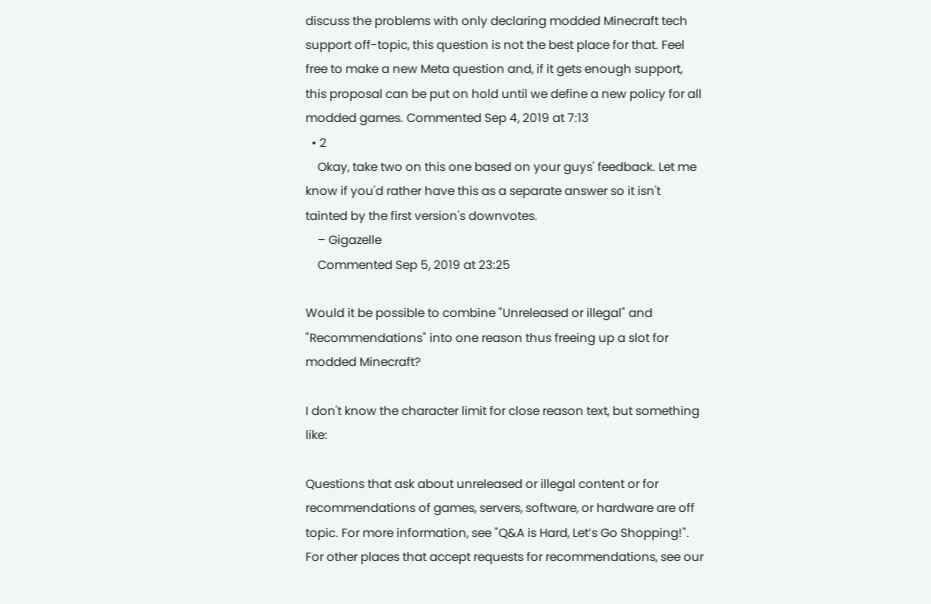discuss the problems with only declaring modded Minecraft tech support off-topic, this question is not the best place for that. Feel free to make a new Meta question and, if it gets enough support, this proposal can be put on hold until we define a new policy for all modded games. Commented Sep 4, 2019 at 7:13
  • 2
    Okay, take two on this one based on your guys' feedback. Let me know if you'd rather have this as a separate answer so it isn't tainted by the first version's downvotes.
    – Gigazelle
    Commented Sep 5, 2019 at 23:25

Would it be possible to combine "Unreleased or illegal" and "Recommendations" into one reason thus freeing up a slot for modded Minecraft?

I don't know the character limit for close reason text, but something like:

Questions that ask about unreleased or illegal content or for recommendations of games, servers, software, or hardware are off topic. For more information, see "Q&A is Hard, Let’s Go Shopping!". For other places that accept requests for recommendations, see our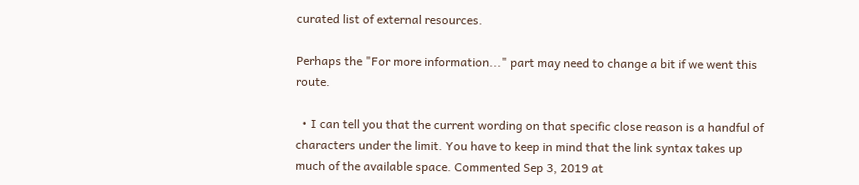curated list of external resources.

Perhaps the "For more information..." part may need to change a bit if we went this route.

  • I can tell you that the current wording on that specific close reason is a handful of characters under the limit. You have to keep in mind that the link syntax takes up much of the available space. Commented Sep 3, 2019 at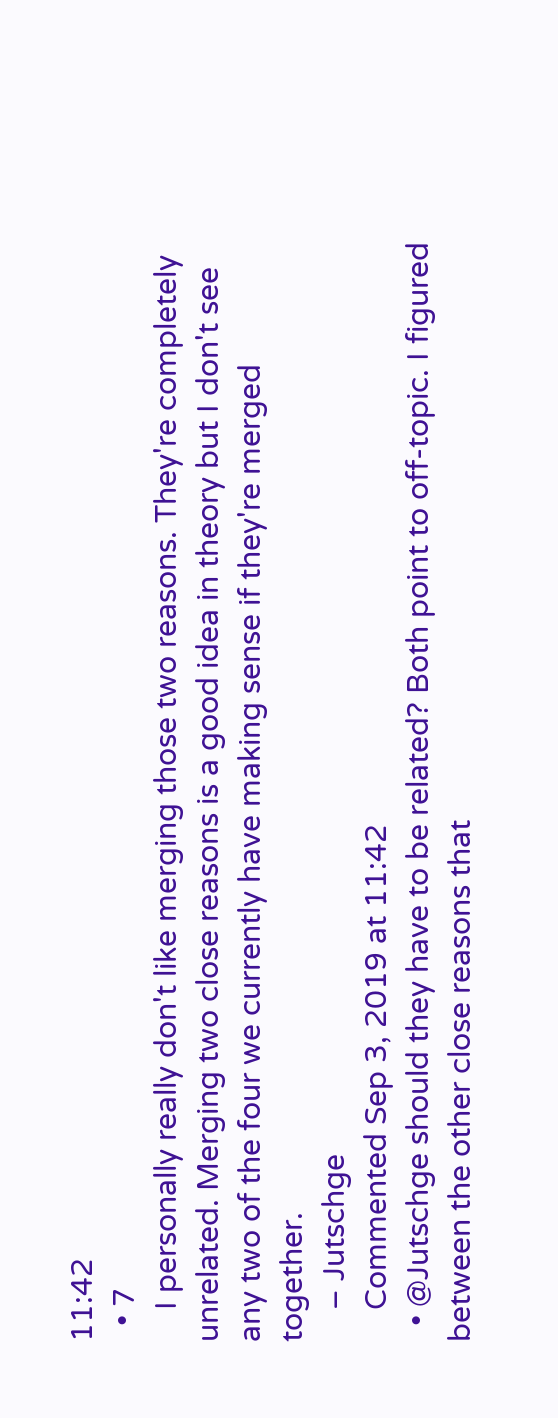11:42
  • 7
    I personally really don't like merging those two reasons. They're completely unrelated. Merging two close reasons is a good idea in theory but I don't see any two of the four we currently have making sense if they're merged together.
    – Jutschge
    Commented Sep 3, 2019 at 11:42
  • @Jutschge should they have to be related? Both point to off-topic. I figured between the other close reasons that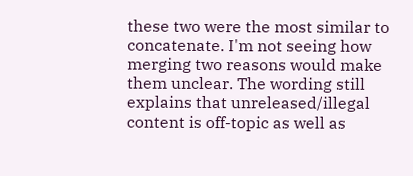these two were the most similar to concatenate. I'm not seeing how merging two reasons would make them unclear. The wording still explains that unreleased/illegal content is off-topic as well as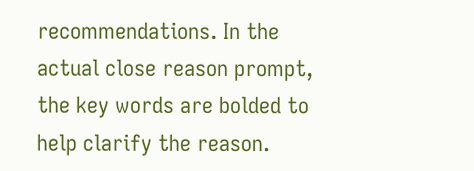recommendations. In the actual close reason prompt, the key words are bolded to help clarify the reason.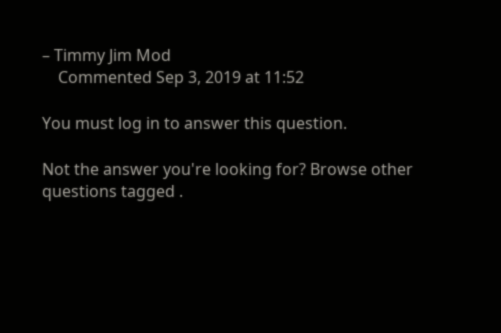– Timmy Jim Mod
    Commented Sep 3, 2019 at 11:52

You must log in to answer this question.

Not the answer you're looking for? Browse other questions tagged .